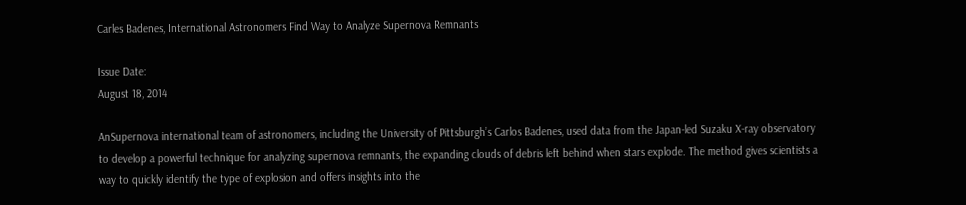Carles Badenes, International Astronomers Find Way to Analyze Supernova Remnants

Issue Date:
August 18, 2014

AnSupernova international team of astronomers, including the University of Pittsburgh’s Carlos Badenes, used data from the Japan-led Suzaku X-ray observatory to develop a powerful technique for analyzing supernova remnants, the expanding clouds of debris left behind when stars explode. The method gives scientists a way to quickly identify the type of explosion and offers insights into the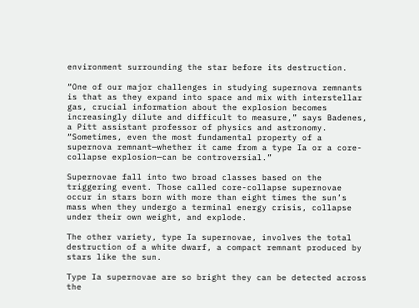environment surrounding the star before its destruction.

“One of our major challenges in studying supernova remnants is that as they expand into space and mix with interstellar gas, crucial information about the explosion becomes increasingly dilute and difficult to measure,” says Badenes, a Pitt assistant professor of physics and astronomy. “Sometimes, even the most fundamental property of a supernova remnant—whether it came from a type Ia or a core-collapse explosion—can be controversial.”

Supernovae fall into two broad classes based on the triggering event. Those called core-collapse supernovae occur in stars born with more than eight times the sun’s mass when they undergo a terminal energy crisis, collapse under their own weight, and explode.

The other variety, type Ia supernovae, involves the total destruction of a white dwarf, a compact remnant produced by stars like the sun.

Type Ia supernovae are so bright they can be detected across the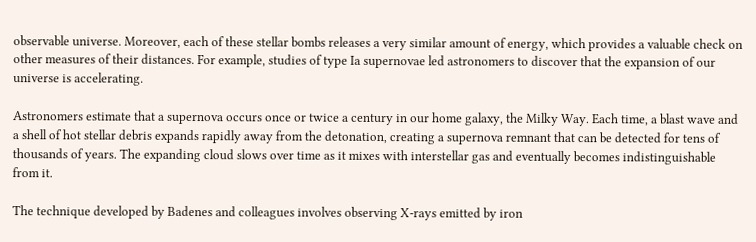observable universe. Moreover, each of these stellar bombs releases a very similar amount of energy, which provides a valuable check on other measures of their distances. For example, studies of type Ia supernovae led astronomers to discover that the expansion of our universe is accelerating.

Astronomers estimate that a supernova occurs once or twice a century in our home galaxy, the Milky Way. Each time, a blast wave and a shell of hot stellar debris expands rapidly away from the detonation, creating a supernova remnant that can be detected for tens of thousands of years. The expanding cloud slows over time as it mixes with interstellar gas and eventually becomes indistinguishable from it.

The technique developed by Badenes and colleagues involves observing X-rays emitted by iron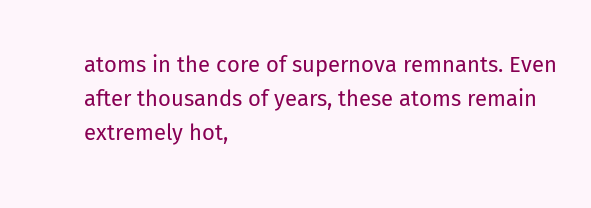atoms in the core of supernova remnants. Even after thousands of years, these atoms remain extremely hot,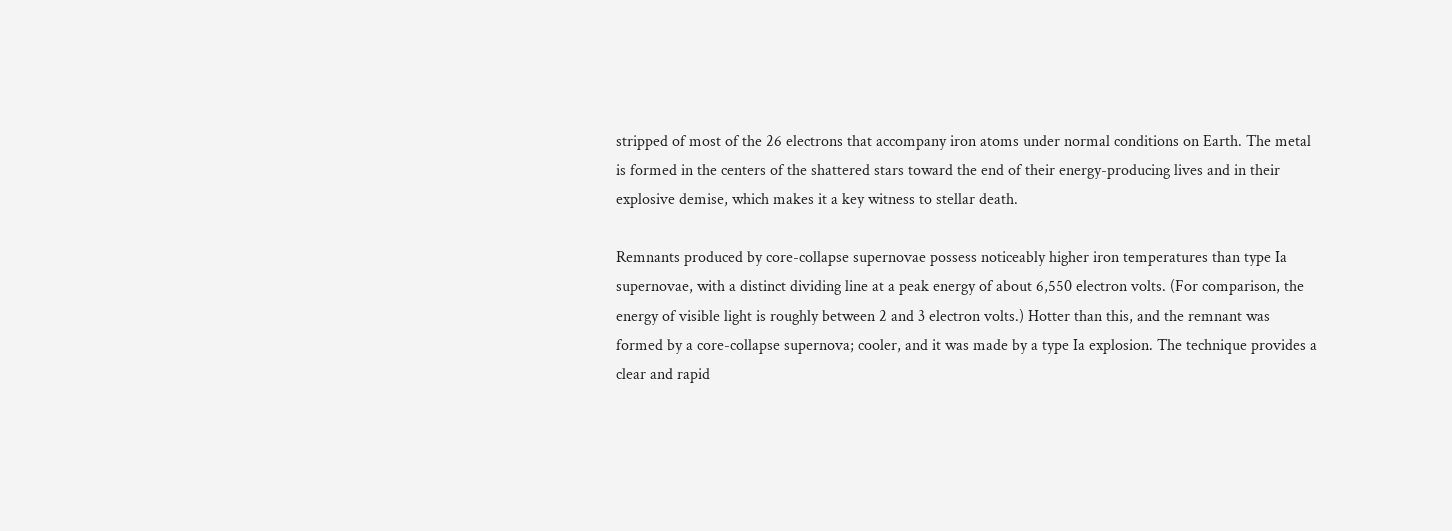stripped of most of the 26 electrons that accompany iron atoms under normal conditions on Earth. The metal is formed in the centers of the shattered stars toward the end of their energy-producing lives and in their explosive demise, which makes it a key witness to stellar death.

Remnants produced by core-collapse supernovae possess noticeably higher iron temperatures than type Ia supernovae, with a distinct dividing line at a peak energy of about 6,550 electron volts. (For comparison, the energy of visible light is roughly between 2 and 3 electron volts.) Hotter than this, and the remnant was formed by a core-collapse supernova; cooler, and it was made by a type Ia explosion. The technique provides a clear and rapid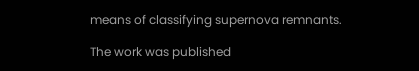means of classifying supernova remnants.

The work was published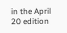in the April 20 edition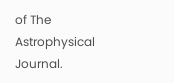of The Astrophysical Journal.